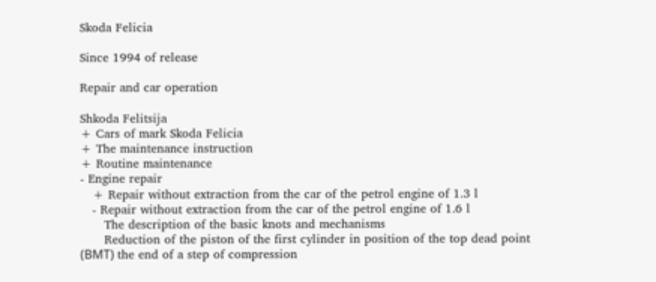Skoda Felicia

Since 1994 of release

Repair and car operation

Shkoda Felitsija
+ Cars of mark Skoda Felicia
+ The maintenance instruction
+ Routine maintenance
- Engine repair
   + Repair without extraction from the car of the petrol engine of 1.3 l
   - Repair without extraction from the car of the petrol engine of 1.6 l
      The description of the basic knots and mechanisms
      Reduction of the piston of the first cylinder in position of the top dead point (ВМТ) the end of a step of compression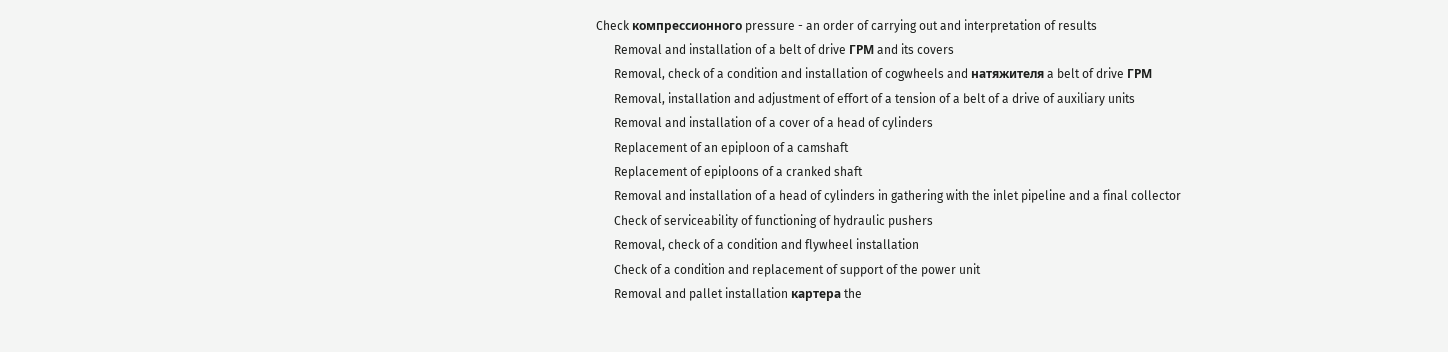Check компрессионного pressure - an order of carrying out and interpretation of results
      Removal and installation of a belt of drive ГРМ and its covers
      Removal, check of a condition and installation of cogwheels and натяжителя a belt of drive ГРМ
      Removal, installation and adjustment of effort of a tension of a belt of a drive of auxiliary units
      Removal and installation of a cover of a head of cylinders
      Replacement of an epiploon of a camshaft
      Replacement of epiploons of a cranked shaft
      Removal and installation of a head of cylinders in gathering with the inlet pipeline and a final collector
      Check of serviceability of functioning of hydraulic pushers
      Removal, check of a condition and flywheel installation
      Check of a condition and replacement of support of the power unit
      Removal and pallet installation картера the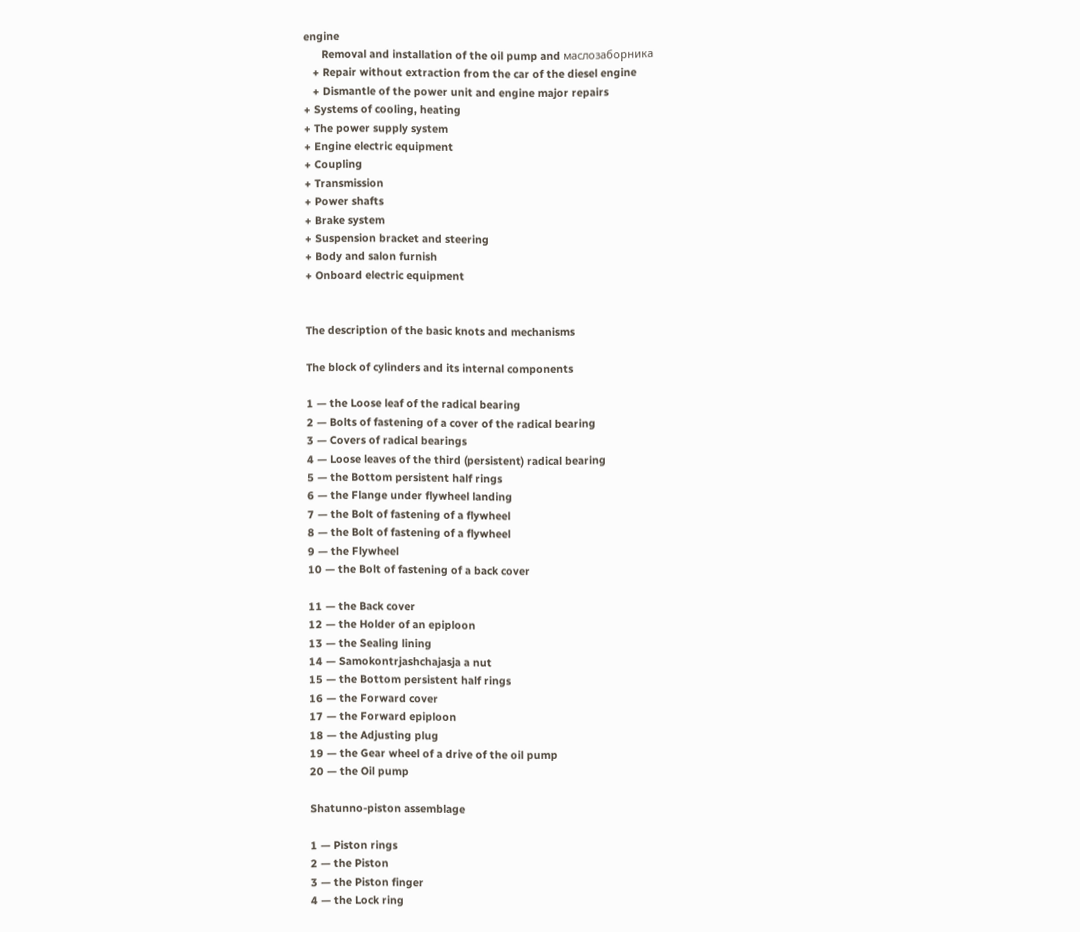engine
      Removal and installation of the oil pump and маслозаборника
   + Repair without extraction from the car of the diesel engine
   + Dismantle of the power unit and engine major repairs
+ Systems of cooling, heating
+ The power supply system
+ Engine electric equipment
+ Coupling
+ Transmission
+ Power shafts
+ Brake system
+ Suspension bracket and steering
+ Body and salon furnish
+ Onboard electric equipment


The description of the basic knots and mechanisms

The block of cylinders and its internal components

1 — the Loose leaf of the radical bearing
2 — Bolts of fastening of a cover of the radical bearing
3 — Covers of radical bearings
4 — Loose leaves of the third (persistent) radical bearing
5 — the Bottom persistent half rings
6 — the Flange under flywheel landing
7 — the Bolt of fastening of a flywheel
8 — the Bolt of fastening of a flywheel
9 — the Flywheel
10 — the Bolt of fastening of a back cover

11 — the Back cover
12 — the Holder of an epiploon
13 — the Sealing lining
14 — Samokontrjashchajasja a nut
15 — the Bottom persistent half rings
16 — the Forward cover
17 — the Forward epiploon
18 — the Adjusting plug
19 — the Gear wheel of a drive of the oil pump
20 — the Oil pump

Shatunno-piston assemblage

1 — Piston rings
2 — the Piston
3 — the Piston finger
4 — the Lock ring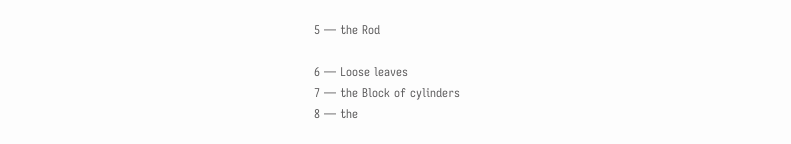5 — the Rod

6 — Loose leaves
7 — the Block of cylinders
8 — the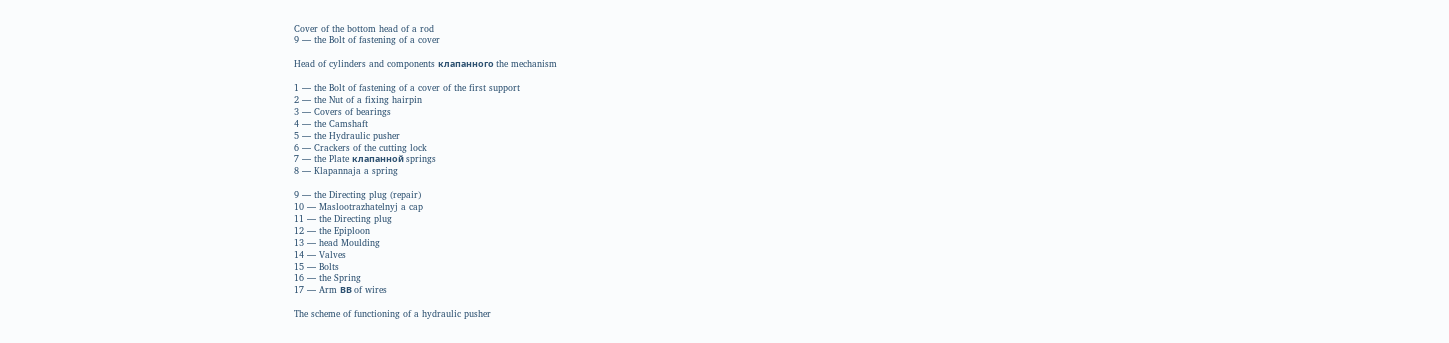Cover of the bottom head of a rod
9 — the Bolt of fastening of a cover

Head of cylinders and components клапанного the mechanism

1 — the Bolt of fastening of a cover of the first support
2 — the Nut of a fixing hairpin
3 — Covers of bearings
4 — the Camshaft
5 — the Hydraulic pusher
6 — Crackers of the cutting lock
7 — the Plate клапанной springs
8 — Klapannaja a spring

9 — the Directing plug (repair)
10 — Maslootrazhatelnyj a cap
11 — the Directing plug
12 — the Epiploon
13 — head Moulding
14 — Valves
15 — Bolts
16 — the Spring
17 — Arm ВВ of wires

The scheme of functioning of a hydraulic pusher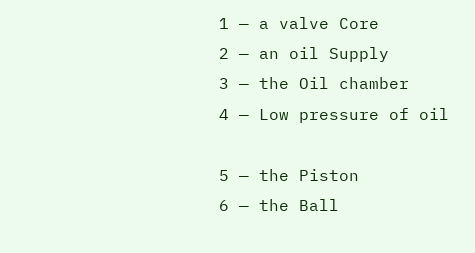1 — a valve Core
2 — an oil Supply
3 — the Oil chamber
4 — Low pressure of oil

5 — the Piston
6 — the Ball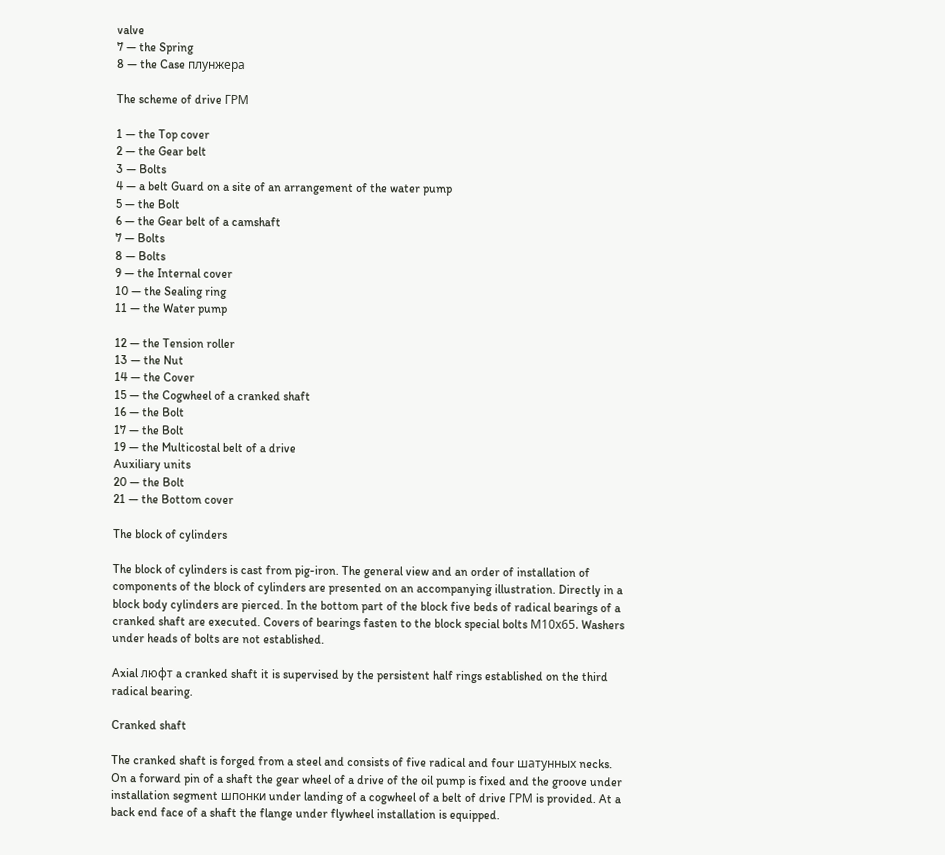valve
7 — the Spring
8 — the Case плунжера

The scheme of drive ГРМ

1 — the Top cover
2 — the Gear belt
3 — Bolts
4 — a belt Guard on a site of an arrangement of the water pump
5 — the Bolt
6 — the Gear belt of a camshaft
7 — Bolts
8 — Bolts
9 — the Internal cover
10 — the Sealing ring
11 — the Water pump

12 — the Tension roller
13 — the Nut
14 — the Cover
15 — the Cogwheel of a cranked shaft
16 — the Bolt
17 — the Bolt
19 — the Multicostal belt of a drive
Auxiliary units
20 — the Bolt
21 — the Bottom cover

The block of cylinders

The block of cylinders is cast from pig-iron. The general view and an order of installation of components of the block of cylinders are presented on an accompanying illustration. Directly in a block body cylinders are pierced. In the bottom part of the block five beds of radical bearings of a cranked shaft are executed. Covers of bearings fasten to the block special bolts М10х65. Washers under heads of bolts are not established.

Axial люфт a cranked shaft it is supervised by the persistent half rings established on the third radical bearing.

Cranked shaft

The cranked shaft is forged from a steel and consists of five radical and four шатунных necks. On a forward pin of a shaft the gear wheel of a drive of the oil pump is fixed and the groove under installation segment шпонки under landing of a cogwheel of a belt of drive ГРМ is provided. At a back end face of a shaft the flange under flywheel installation is equipped.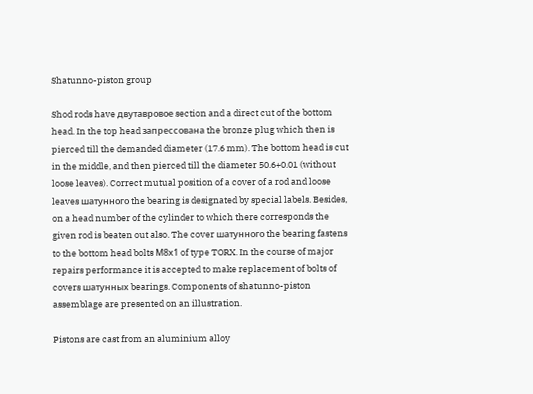Shatunno-piston group

Shod rods have двутавровое section and a direct cut of the bottom head. In the top head запрессована the bronze plug which then is pierced till the demanded diameter (17.6 mm). The bottom head is cut in the middle, and then pierced till the diameter 50.6+0.01 (without loose leaves). Correct mutual position of a cover of a rod and loose leaves шатунного the bearing is designated by special labels. Besides, on a head number of the cylinder to which there corresponds the given rod is beaten out also. The cover шатунного the bearing fastens to the bottom head bolts М8х1 of type TORX. In the course of major repairs performance it is accepted to make replacement of bolts of covers шатунных bearings. Components of shatunno-piston assemblage are presented on an illustration.

Pistons are cast from an aluminium alloy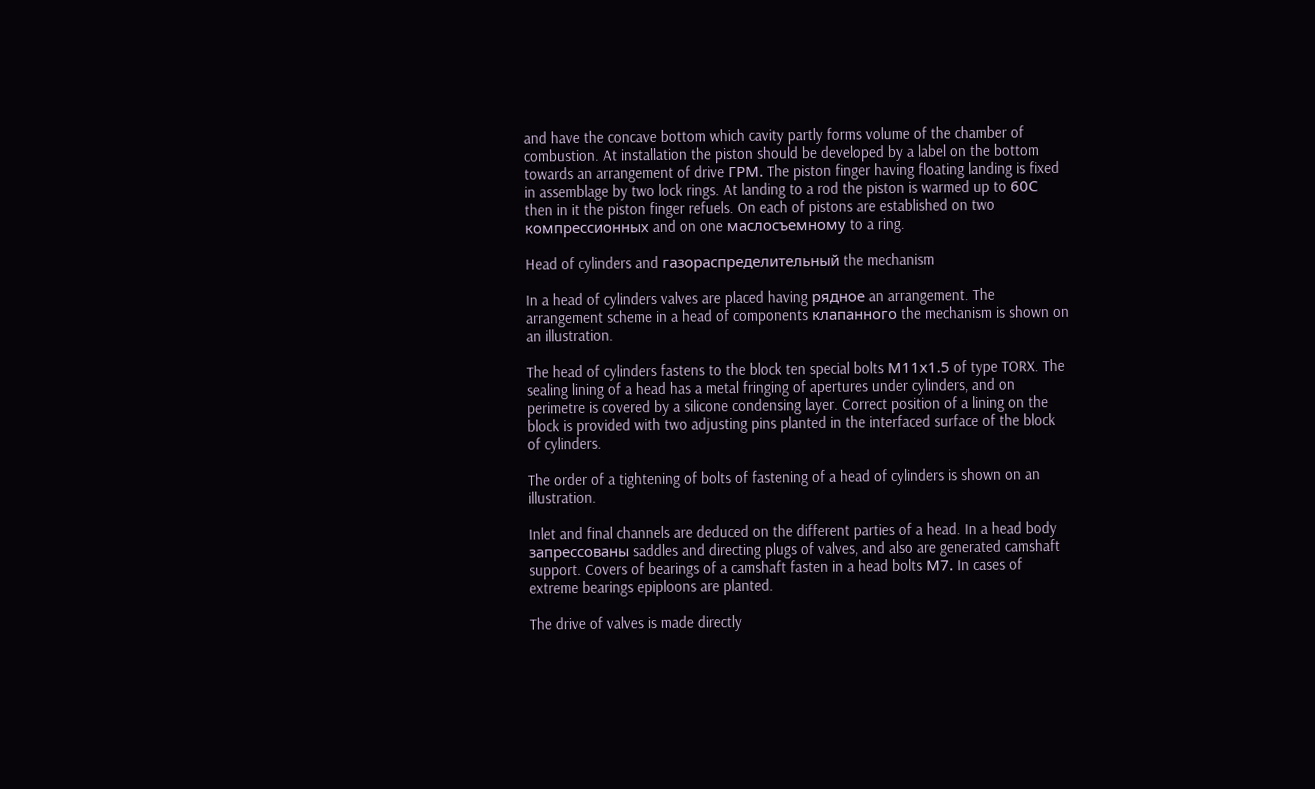and have the concave bottom which cavity partly forms volume of the chamber of combustion. At installation the piston should be developed by a label on the bottom towards an arrangement of drive ГРМ. The piston finger having floating landing is fixed in assemblage by two lock rings. At landing to a rod the piston is warmed up to 60С then in it the piston finger refuels. On each of pistons are established on two компрессионных and on one маслосъемному to a ring.

Head of cylinders and газораспределительный the mechanism

In a head of cylinders valves are placed having рядное an arrangement. The arrangement scheme in a head of components клапанного the mechanism is shown on an illustration.

The head of cylinders fastens to the block ten special bolts М11х1.5 of type TORX. The sealing lining of a head has a metal fringing of apertures under cylinders, and on perimetre is covered by a silicone condensing layer. Correct position of a lining on the block is provided with two adjusting pins planted in the interfaced surface of the block of cylinders.

The order of a tightening of bolts of fastening of a head of cylinders is shown on an illustration.

Inlet and final channels are deduced on the different parties of a head. In a head body запрессованы saddles and directing plugs of valves, and also are generated camshaft support. Covers of bearings of a camshaft fasten in a head bolts М7. In cases of extreme bearings epiploons are planted.

The drive of valves is made directly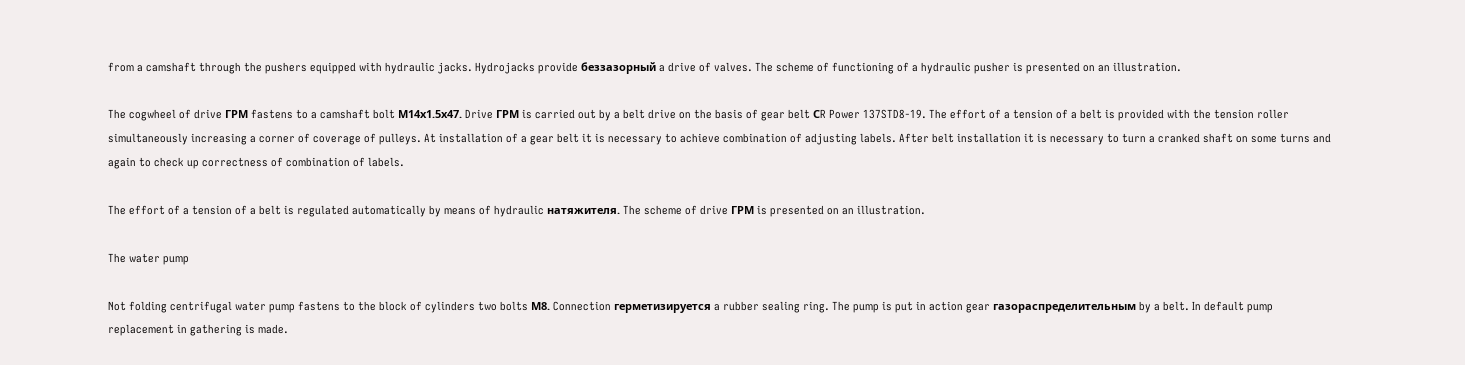from a camshaft through the pushers equipped with hydraulic jacks. Hydrojacks provide беззазорный a drive of valves. The scheme of functioning of a hydraulic pusher is presented on an illustration.

The cogwheel of drive ГРМ fastens to a camshaft bolt М14х1.5х47. Drive ГРМ is carried out by a belt drive on the basis of gear belt СR Power 137STD8-19. The effort of a tension of a belt is provided with the tension roller simultaneously increasing a corner of coverage of pulleys. At installation of a gear belt it is necessary to achieve combination of adjusting labels. After belt installation it is necessary to turn a cranked shaft on some turns and again to check up correctness of combination of labels.

The effort of a tension of a belt is regulated automatically by means of hydraulic натяжителя. The scheme of drive ГРМ is presented on an illustration.

The water pump

Not folding centrifugal water pump fastens to the block of cylinders two bolts М8. Connection герметизируется a rubber sealing ring. The pump is put in action gear газораспределительным by a belt. In default pump replacement in gathering is made.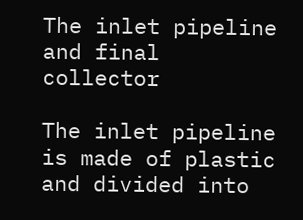The inlet pipeline and final collector

The inlet pipeline is made of plastic and divided into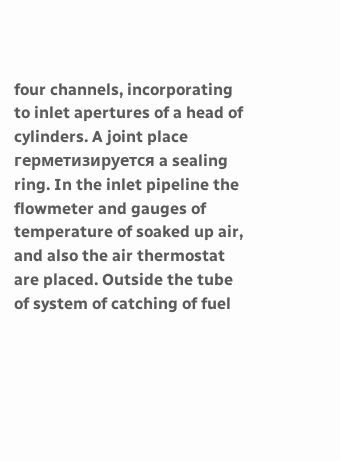four channels, incorporating to inlet apertures of a head of cylinders. A joint place герметизируется a sealing ring. In the inlet pipeline the flowmeter and gauges of temperature of soaked up air, and also the air thermostat are placed. Outside the tube of system of catching of fuel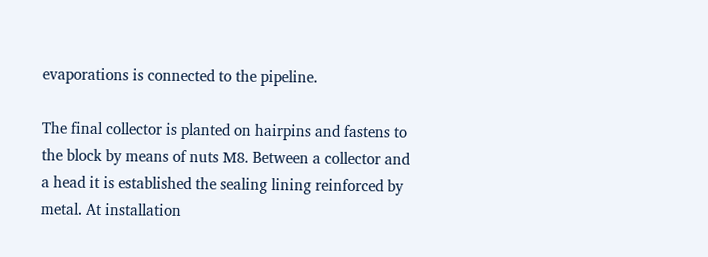evaporations is connected to the pipeline.

The final collector is planted on hairpins and fastens to the block by means of nuts М8. Between a collector and a head it is established the sealing lining reinforced by metal. At installation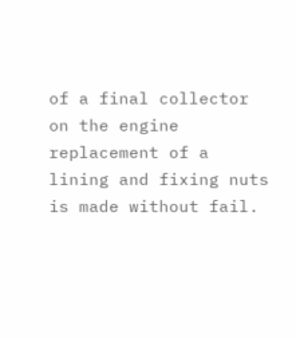of a final collector on the engine replacement of a lining and fixing nuts is made without fail.